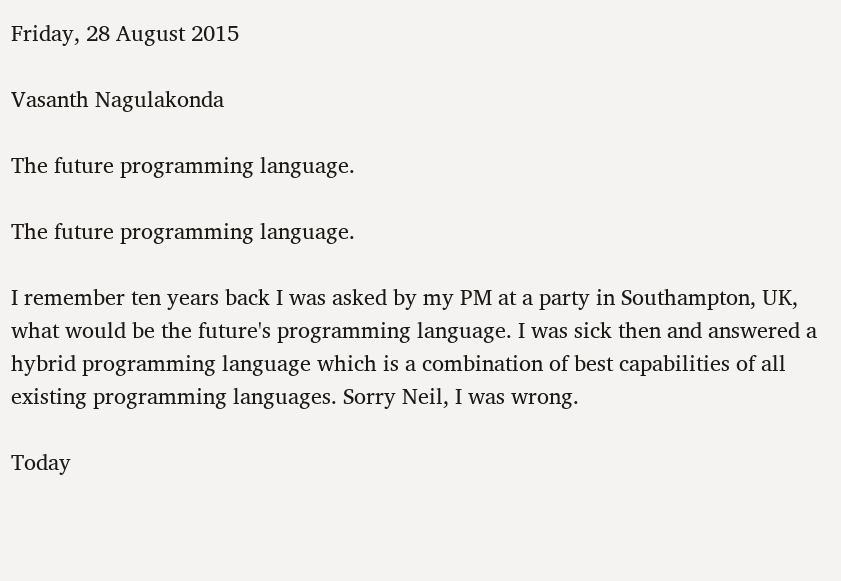Friday, 28 August 2015

Vasanth Nagulakonda

The future programming language.

The future programming language.

I remember ten years back I was asked by my PM at a party in Southampton, UK, what would be the future's programming language. I was sick then and answered a hybrid programming language which is a combination of best capabilities of all existing programming languages. Sorry Neil, I was wrong.

Today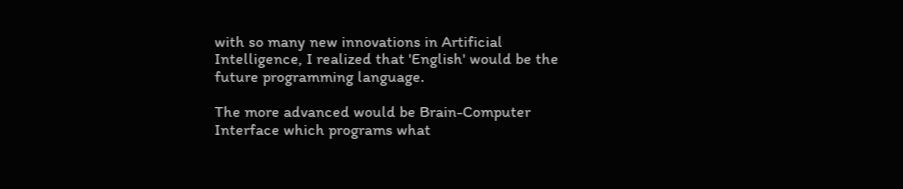with so many new innovations in Artificial Intelligence, I realized that 'English' would be the future programming language.

The more advanced would be Brain-Computer Interface which programs what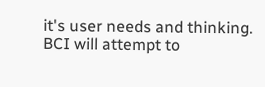it's user needs and thinking. BCI will attempt to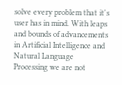solve every problem that it's user has in mind. With leaps and bounds of advancements in Artificial Intelligence and Natural Language Processing we are not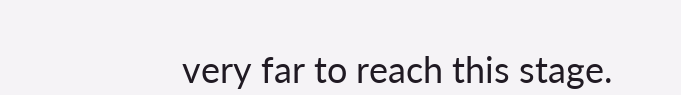very far to reach this stage.